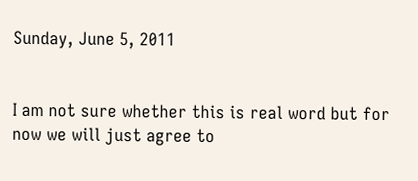Sunday, June 5, 2011


I am not sure whether this is real word but for now we will just agree to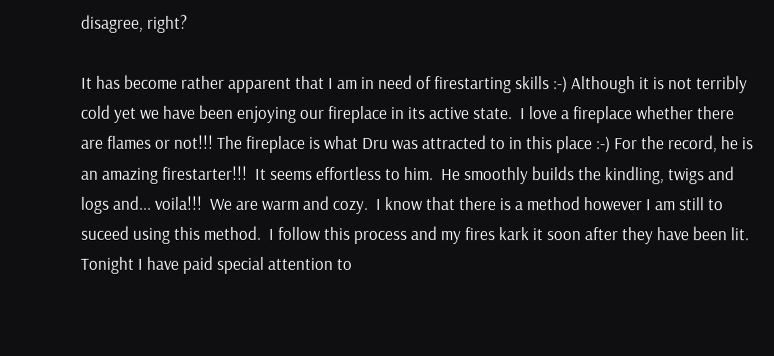disagree, right?

It has become rather apparent that I am in need of firestarting skills :-) Although it is not terribly cold yet we have been enjoying our fireplace in its active state.  I love a fireplace whether there are flames or not!!! The fireplace is what Dru was attracted to in this place :-) For the record, he is an amazing firestarter!!!  It seems effortless to him.  He smoothly builds the kindling, twigs and logs and... voila!!!  We are warm and cozy.  I know that there is a method however I am still to suceed using this method.  I follow this process and my fires kark it soon after they have been lit.  Tonight I have paid special attention to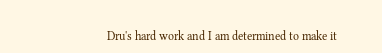Dru's hard work and I am determined to make it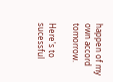happen of my own accord tomorrow.

Here's to sucessful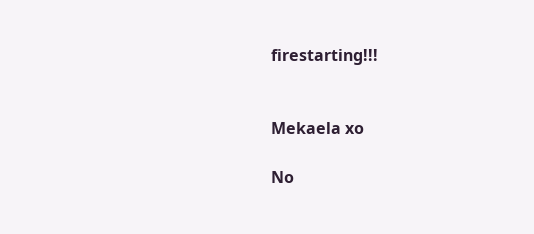firestarting!!!


Mekaela xo

No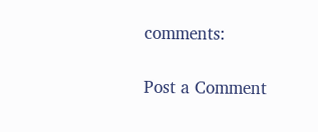comments:

Post a Comment